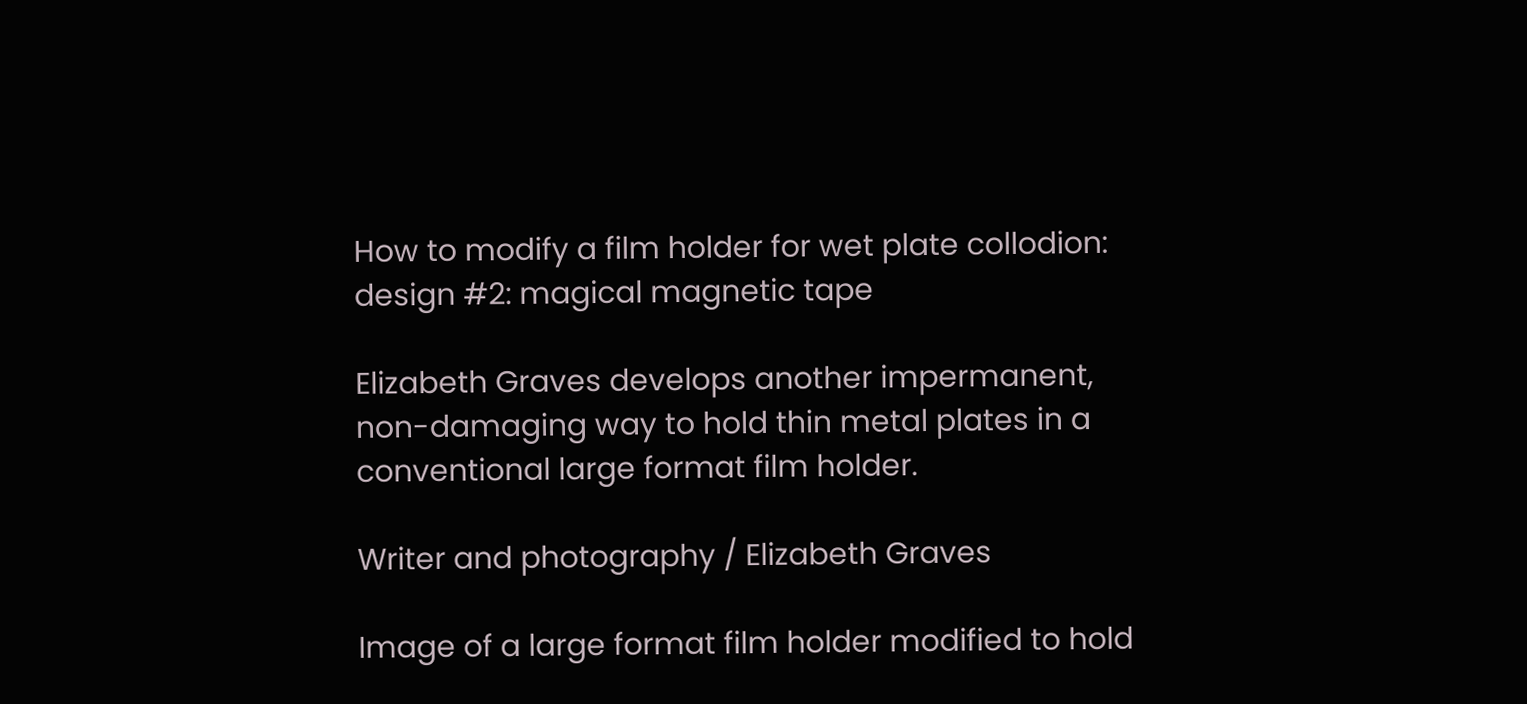How to modify a film holder for wet plate collodion: design #2: magical magnetic tape

Elizabeth Graves develops another impermanent, non-damaging way to hold thin metal plates in a conventional large format film holder.

Writer and photography / Elizabeth Graves

Image of a large format film holder modified to hold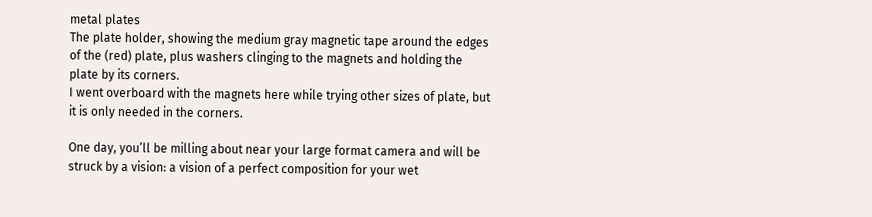metal plates
The plate holder, showing the medium gray magnetic tape around the edges of the (red) plate, plus washers clinging to the magnets and holding the plate by its corners.
I went overboard with the magnets here while trying other sizes of plate, but it is only needed in the corners.

One day, you’ll be milling about near your large format camera and will be struck by a vision: a vision of a perfect composition for your wet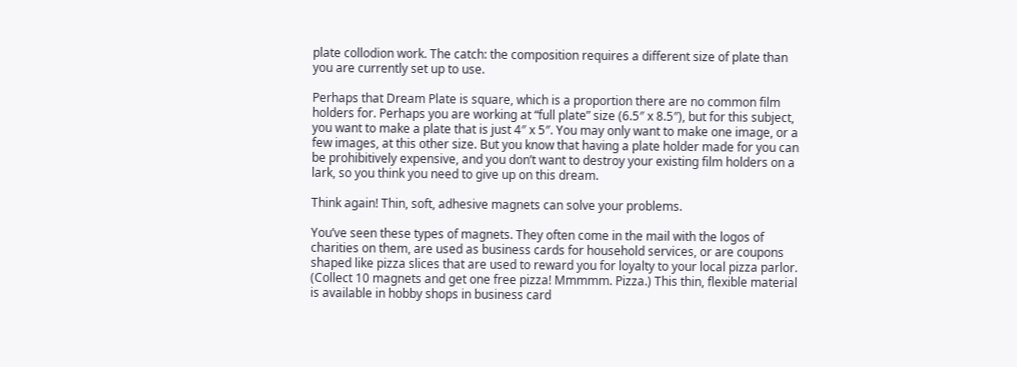plate collodion work. The catch: the composition requires a different size of plate than you are currently set up to use.

Perhaps that Dream Plate is square, which is a proportion there are no common film holders for. Perhaps you are working at “full plate” size (6.5″ x 8.5″), but for this subject, you want to make a plate that is just 4″ x 5″. You may only want to make one image, or a few images, at this other size. But you know that having a plate holder made for you can be prohibitively expensive, and you don’t want to destroy your existing film holders on a lark, so you think you need to give up on this dream.

Think again! Thin, soft, adhesive magnets can solve your problems.

You’ve seen these types of magnets. They often come in the mail with the logos of charities on them, are used as business cards for household services, or are coupons shaped like pizza slices that are used to reward you for loyalty to your local pizza parlor.  (Collect 10 magnets and get one free pizza! Mmmmm. Pizza.) This thin, flexible material is available in hobby shops in business card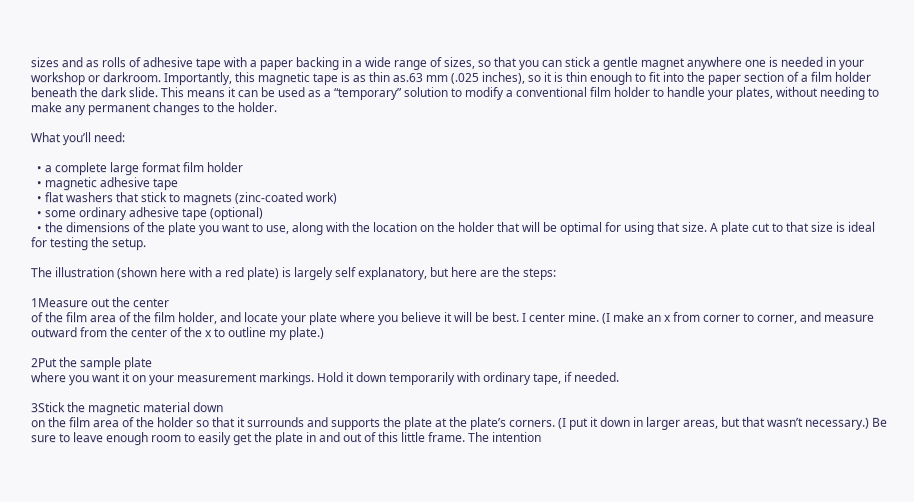sizes and as rolls of adhesive tape with a paper backing in a wide range of sizes, so that you can stick a gentle magnet anywhere one is needed in your workshop or darkroom. Importantly, this magnetic tape is as thin as.63 mm (.025 inches), so it is thin enough to fit into the paper section of a film holder beneath the dark slide. This means it can be used as a “temporary” solution to modify a conventional film holder to handle your plates, without needing to make any permanent changes to the holder.

What you’ll need:

  • a complete large format film holder
  • magnetic adhesive tape
  • flat washers that stick to magnets (zinc-coated work)
  • some ordinary adhesive tape (optional)
  • the dimensions of the plate you want to use, along with the location on the holder that will be optimal for using that size. A plate cut to that size is ideal for testing the setup.

The illustration (shown here with a red plate) is largely self explanatory, but here are the steps:

1Measure out the center
of the film area of the film holder, and locate your plate where you believe it will be best. I center mine. (I make an x from corner to corner, and measure outward from the center of the x to outline my plate.)

2Put the sample plate
where you want it on your measurement markings. Hold it down temporarily with ordinary tape, if needed.

3Stick the magnetic material down
on the film area of the holder so that it surrounds and supports the plate at the plate’s corners. (I put it down in larger areas, but that wasn’t necessary.) Be sure to leave enough room to easily get the plate in and out of this little frame. The intention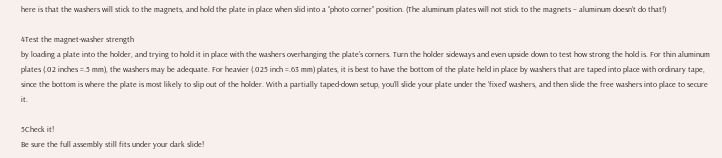here is that the washers will stick to the magnets, and hold the plate in place when slid into a “photo corner” position. (The aluminum plates will not stick to the magnets – aluminum doesn’t do that!)

4Test the magnet-washer strength
by loading a plate into the holder, and trying to hold it in place with the washers overhanging the plate’s corners. Turn the holder sideways and even upside down to test how strong the hold is. For thin aluminum plates (.02 inches =.5 mm), the washers may be adequate. For heavier (.025 inch =.63 mm) plates, it is best to have the bottom of the plate held in place by washers that are taped into place with ordinary tape, since the bottom is where the plate is most likely to slip out of the holder. With a partially taped-down setup, you’ll slide your plate under the ‘fixed’ washers, and then slide the free washers into place to secure it.

5Check it!
Be sure the full assembly still fits under your dark slide!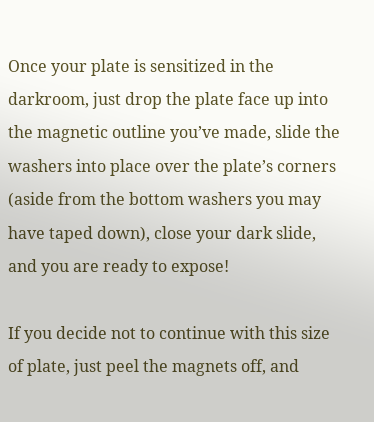Once your plate is sensitized in the darkroom, just drop the plate face up into the magnetic outline you’ve made, slide the washers into place over the plate’s corners (aside from the bottom washers you may have taped down), close your dark slide, and you are ready to expose!

If you decide not to continue with this size of plate, just peel the magnets off, and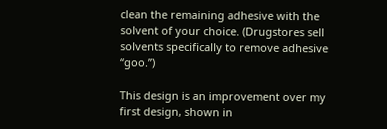clean the remaining adhesive with the solvent of your choice. (Drugstores sell solvents specifically to remove adhesive “goo.”)

This design is an improvement over my first design, shown in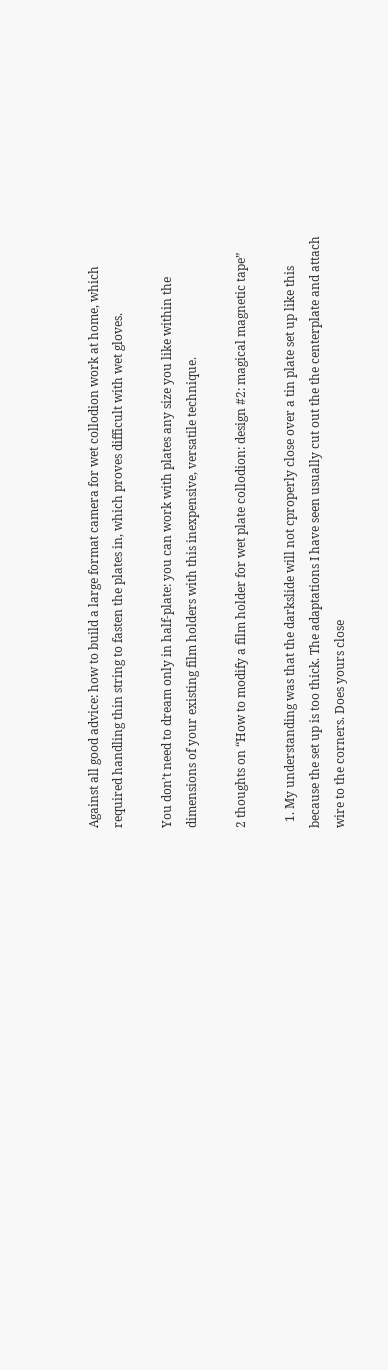Against all good advice: how to build a large format camera for wet collodion work at home, which required handling thin string to fasten the plates in, which proves difficult with wet gloves.

You don’t need to dream only in half-plate: you can work with plates any size you like within the dimensions of your existing film holders with this inexpensive, versatile technique.

2 thoughts on “How to modify a film holder for wet plate collodion: design #2: magical magnetic tape”

  1. My understanding was that the darkslide will not cproperly close over a tin plate set up like this because the set up is too thick. The adaptations I have seen usually cut out the the centerplate and attach wire to the corners. Does yours close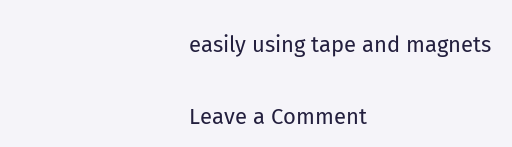easily using tape and magnets

Leave a Comment